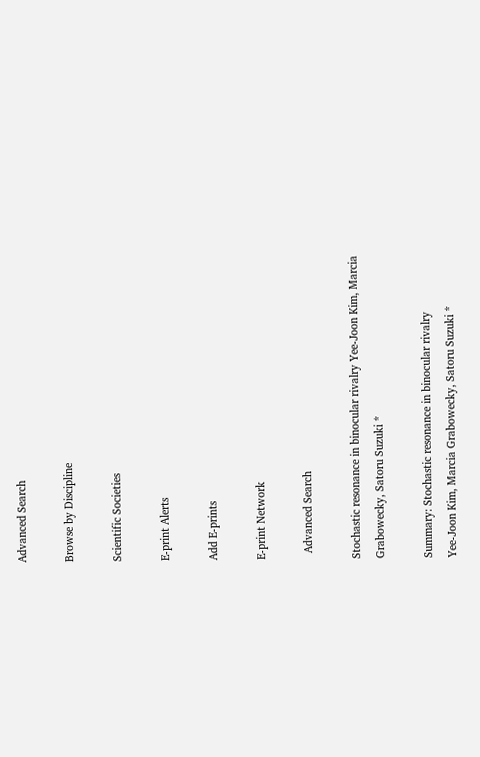Advanced Search

Browse by Discipline

Scientific Societies

E-print Alerts

Add E-prints

E-print Network

  Advanced Search

Stochastic resonance in binocular rivalry Yee-Joon Kim, Marcia Grabowecky, Satoru Suzuki *

Summary: Stochastic resonance in binocular rivalry
Yee-Joon Kim, Marcia Grabowecky, Satoru Suzuki *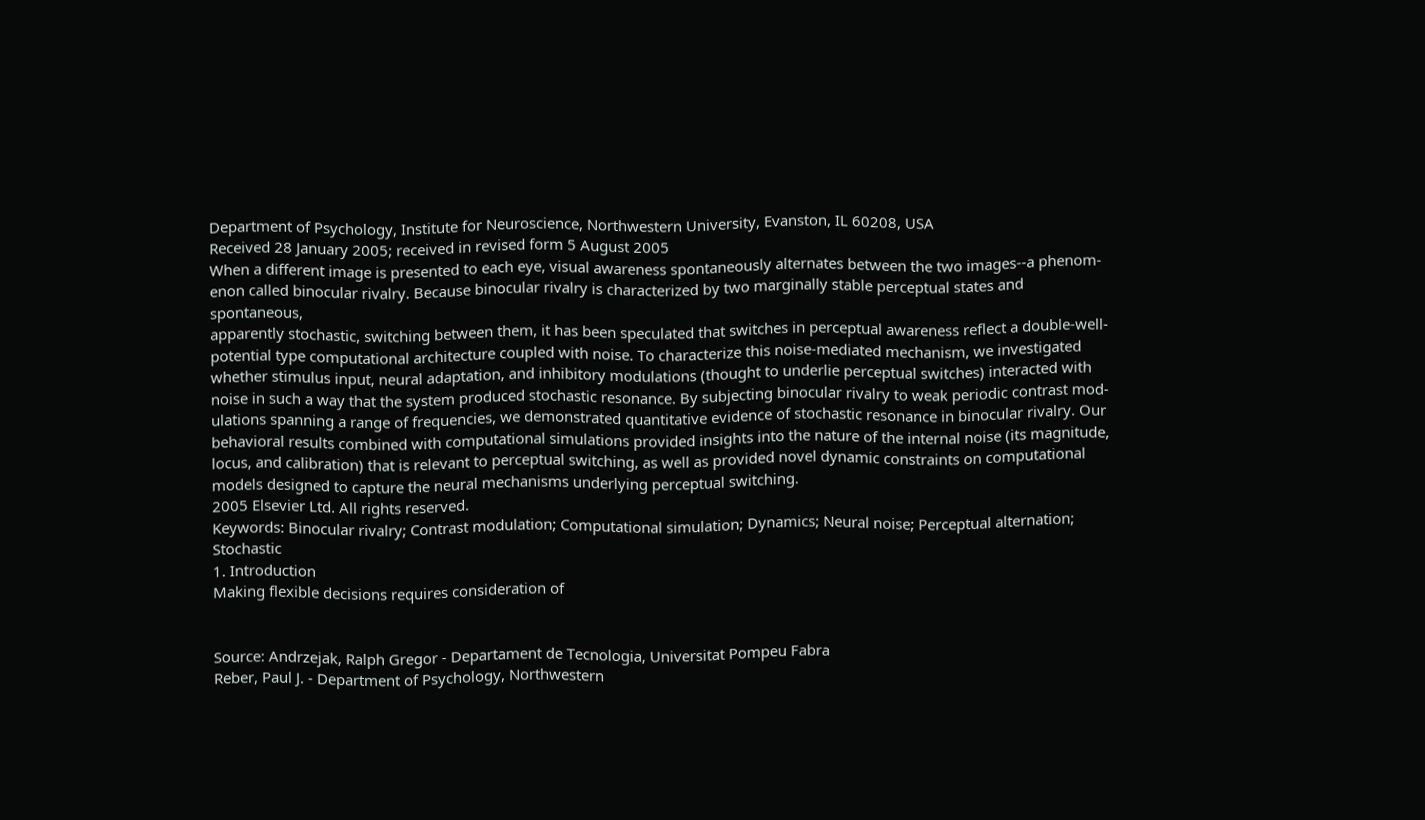Department of Psychology, Institute for Neuroscience, Northwestern University, Evanston, IL 60208, USA
Received 28 January 2005; received in revised form 5 August 2005
When a different image is presented to each eye, visual awareness spontaneously alternates between the two images--a phenom-
enon called binocular rivalry. Because binocular rivalry is characterized by two marginally stable perceptual states and spontaneous,
apparently stochastic, switching between them, it has been speculated that switches in perceptual awareness reflect a double-well-
potential type computational architecture coupled with noise. To characterize this noise-mediated mechanism, we investigated
whether stimulus input, neural adaptation, and inhibitory modulations (thought to underlie perceptual switches) interacted with
noise in such a way that the system produced stochastic resonance. By subjecting binocular rivalry to weak periodic contrast mod-
ulations spanning a range of frequencies, we demonstrated quantitative evidence of stochastic resonance in binocular rivalry. Our
behavioral results combined with computational simulations provided insights into the nature of the internal noise (its magnitude,
locus, and calibration) that is relevant to perceptual switching, as well as provided novel dynamic constraints on computational
models designed to capture the neural mechanisms underlying perceptual switching.
2005 Elsevier Ltd. All rights reserved.
Keywords: Binocular rivalry; Contrast modulation; Computational simulation; Dynamics; Neural noise; Perceptual alternation; Stochastic
1. Introduction
Making flexible decisions requires consideration of


Source: Andrzejak, Ralph Gregor - Departament de Tecnologia, Universitat Pompeu Fabra
Reber, Paul J. - Department of Psychology, Northwestern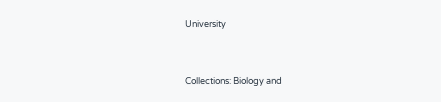University


Collections: Biology and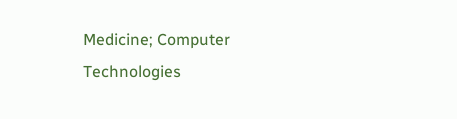Medicine; Computer Technologies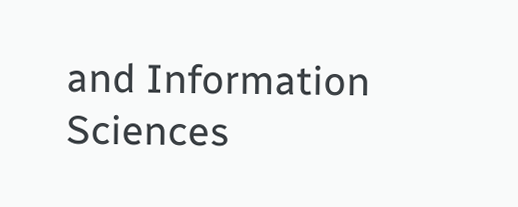and Information Sciences